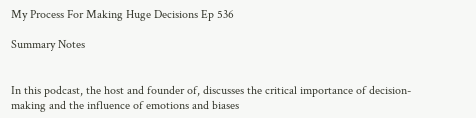My Process For Making Huge Decisions Ep 536

Summary Notes


In this podcast, the host and founder of, discusses the critical importance of decision-making and the influence of emotions and biases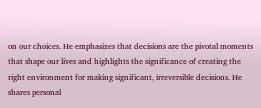on our choices. He emphasizes that decisions are the pivotal moments that shape our lives and highlights the significance of creating the right environment for making significant, irreversible decisions. He shares personal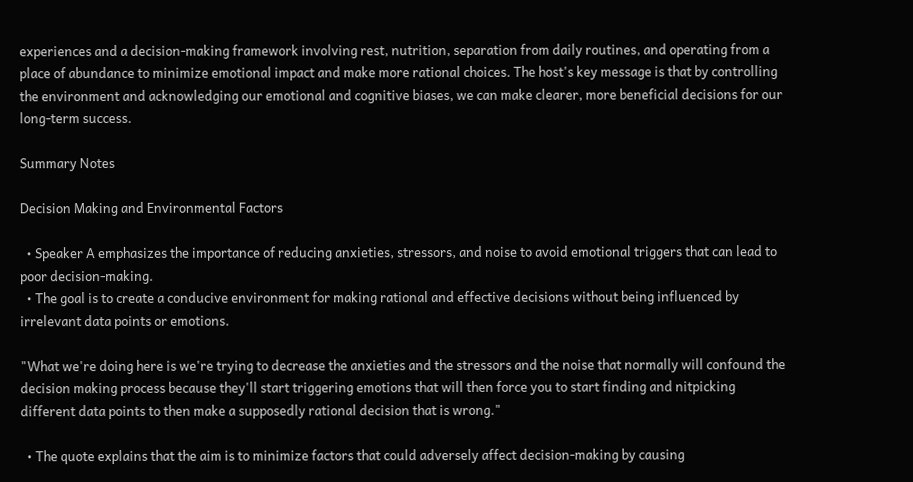experiences and a decision-making framework involving rest, nutrition, separation from daily routines, and operating from a place of abundance to minimize emotional impact and make more rational choices. The host's key message is that by controlling the environment and acknowledging our emotional and cognitive biases, we can make clearer, more beneficial decisions for our long-term success.

Summary Notes

Decision Making and Environmental Factors

  • Speaker A emphasizes the importance of reducing anxieties, stressors, and noise to avoid emotional triggers that can lead to poor decision-making.
  • The goal is to create a conducive environment for making rational and effective decisions without being influenced by irrelevant data points or emotions.

"What we're doing here is we're trying to decrease the anxieties and the stressors and the noise that normally will confound the decision making process because they'll start triggering emotions that will then force you to start finding and nitpicking different data points to then make a supposedly rational decision that is wrong."

  • The quote explains that the aim is to minimize factors that could adversely affect decision-making by causing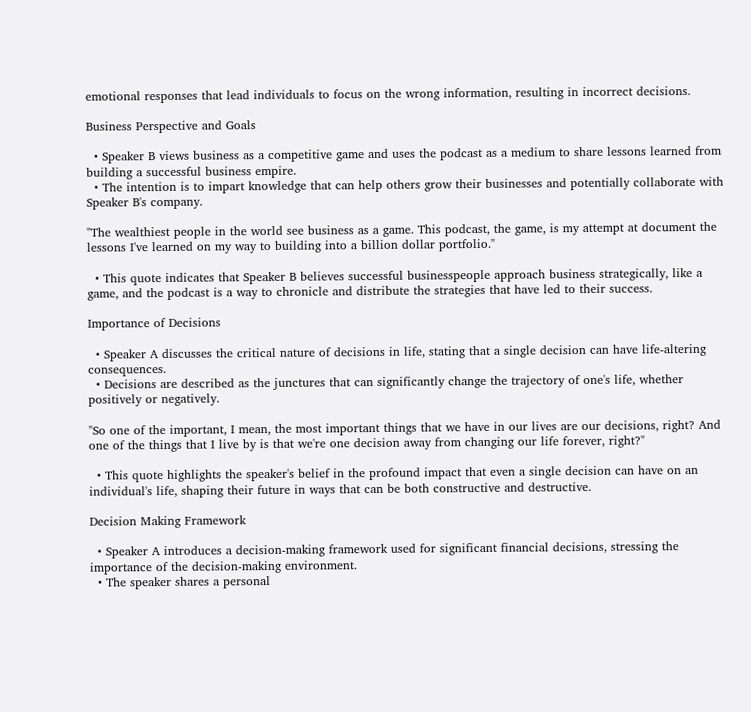emotional responses that lead individuals to focus on the wrong information, resulting in incorrect decisions.

Business Perspective and Goals

  • Speaker B views business as a competitive game and uses the podcast as a medium to share lessons learned from building a successful business empire.
  • The intention is to impart knowledge that can help others grow their businesses and potentially collaborate with Speaker B's company.

"The wealthiest people in the world see business as a game. This podcast, the game, is my attempt at document the lessons I've learned on my way to building into a billion dollar portfolio."

  • This quote indicates that Speaker B believes successful businesspeople approach business strategically, like a game, and the podcast is a way to chronicle and distribute the strategies that have led to their success.

Importance of Decisions

  • Speaker A discusses the critical nature of decisions in life, stating that a single decision can have life-altering consequences.
  • Decisions are described as the junctures that can significantly change the trajectory of one's life, whether positively or negatively.

"So one of the important, I mean, the most important things that we have in our lives are our decisions, right? And one of the things that I live by is that we're one decision away from changing our life forever, right?"

  • This quote highlights the speaker's belief in the profound impact that even a single decision can have on an individual's life, shaping their future in ways that can be both constructive and destructive.

Decision Making Framework

  • Speaker A introduces a decision-making framework used for significant financial decisions, stressing the importance of the decision-making environment.
  • The speaker shares a personal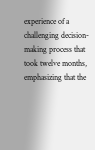experience of a challenging decision-making process that took twelve months, emphasizing that the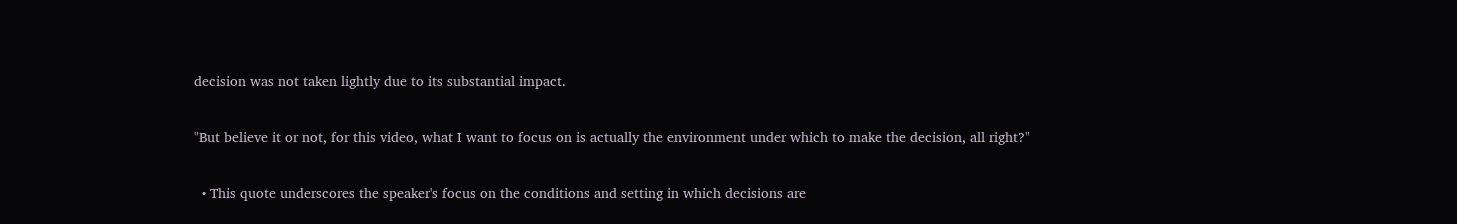decision was not taken lightly due to its substantial impact.

"But believe it or not, for this video, what I want to focus on is actually the environment under which to make the decision, all right?"

  • This quote underscores the speaker's focus on the conditions and setting in which decisions are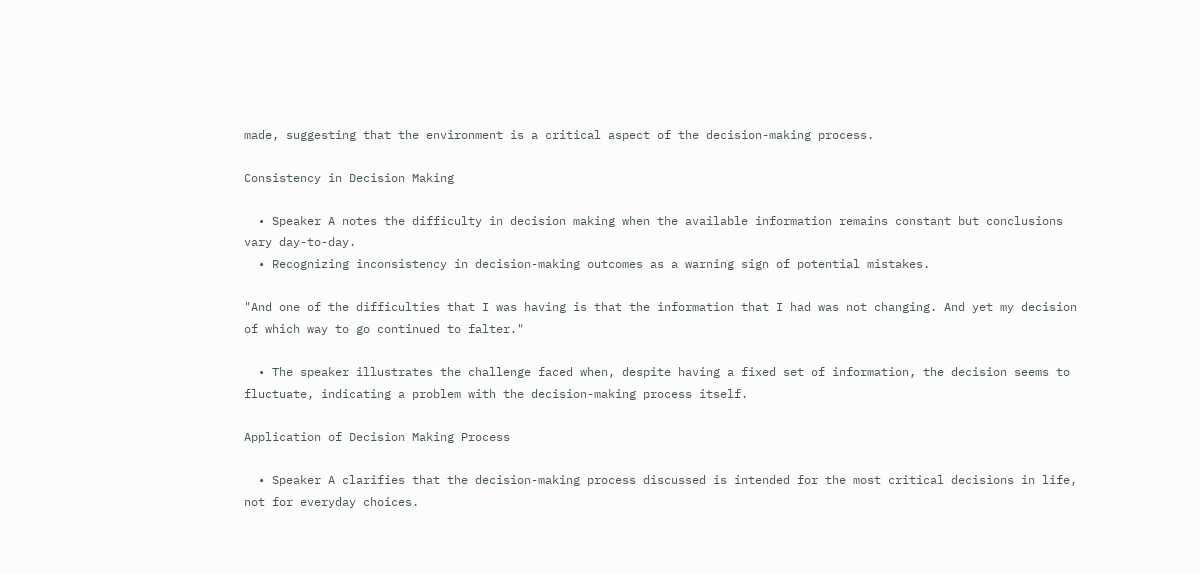made, suggesting that the environment is a critical aspect of the decision-making process.

Consistency in Decision Making

  • Speaker A notes the difficulty in decision making when the available information remains constant but conclusions vary day-to-day.
  • Recognizing inconsistency in decision-making outcomes as a warning sign of potential mistakes.

"And one of the difficulties that I was having is that the information that I had was not changing. And yet my decision of which way to go continued to falter."

  • The speaker illustrates the challenge faced when, despite having a fixed set of information, the decision seems to fluctuate, indicating a problem with the decision-making process itself.

Application of Decision Making Process

  • Speaker A clarifies that the decision-making process discussed is intended for the most critical decisions in life, not for everyday choices.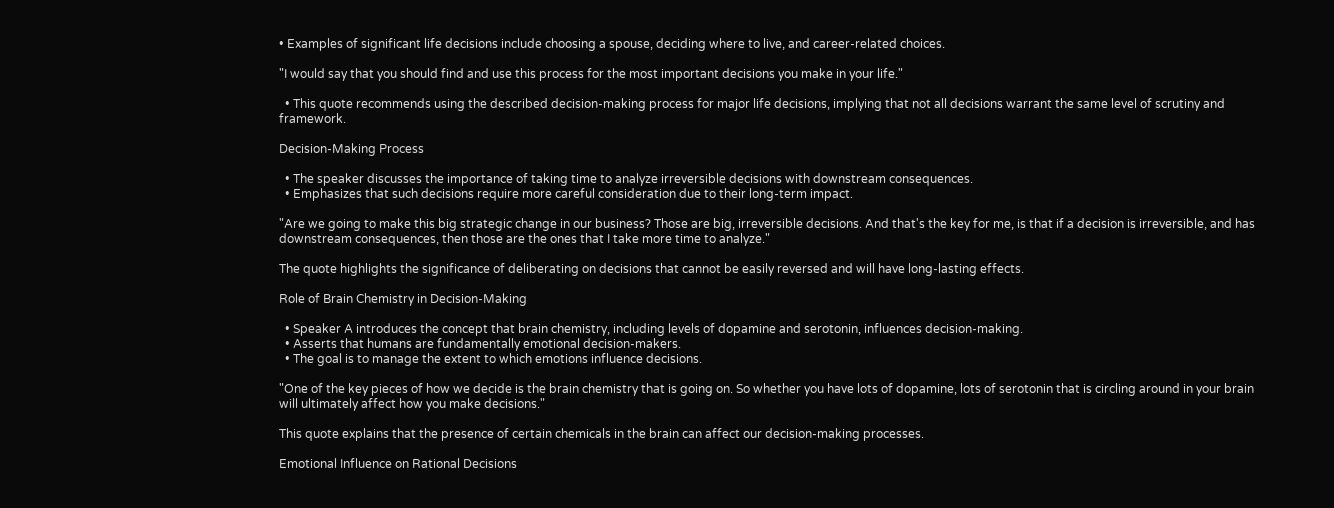• Examples of significant life decisions include choosing a spouse, deciding where to live, and career-related choices.

"I would say that you should find and use this process for the most important decisions you make in your life."

  • This quote recommends using the described decision-making process for major life decisions, implying that not all decisions warrant the same level of scrutiny and framework.

Decision-Making Process

  • The speaker discusses the importance of taking time to analyze irreversible decisions with downstream consequences.
  • Emphasizes that such decisions require more careful consideration due to their long-term impact.

"Are we going to make this big strategic change in our business? Those are big, irreversible decisions. And that's the key for me, is that if a decision is irreversible, and has downstream consequences, then those are the ones that I take more time to analyze."

The quote highlights the significance of deliberating on decisions that cannot be easily reversed and will have long-lasting effects.

Role of Brain Chemistry in Decision-Making

  • Speaker A introduces the concept that brain chemistry, including levels of dopamine and serotonin, influences decision-making.
  • Asserts that humans are fundamentally emotional decision-makers.
  • The goal is to manage the extent to which emotions influence decisions.

"One of the key pieces of how we decide is the brain chemistry that is going on. So whether you have lots of dopamine, lots of serotonin that is circling around in your brain will ultimately affect how you make decisions."

This quote explains that the presence of certain chemicals in the brain can affect our decision-making processes.

Emotional Influence on Rational Decisions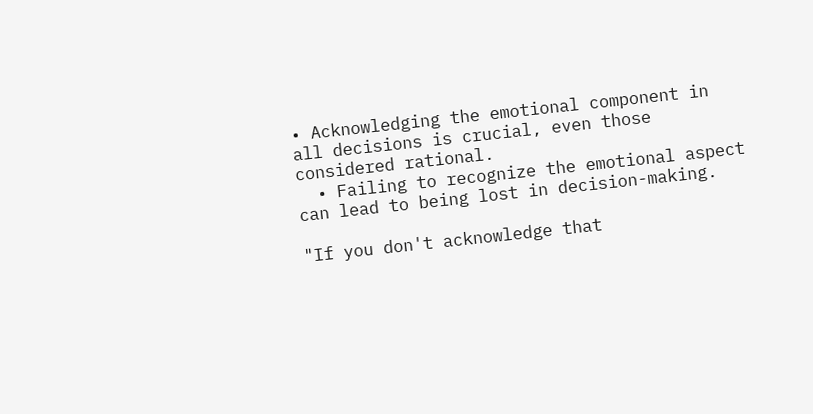• Acknowledging the emotional component in all decisions is crucial, even those considered rational.
  • Failing to recognize the emotional aspect can lead to being lost in decision-making.

"If you don't acknowledge that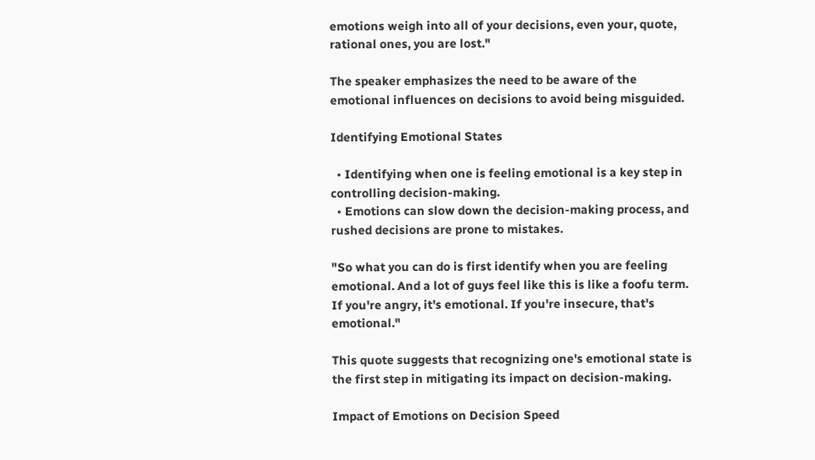emotions weigh into all of your decisions, even your, quote, rational ones, you are lost."

The speaker emphasizes the need to be aware of the emotional influences on decisions to avoid being misguided.

Identifying Emotional States

  • Identifying when one is feeling emotional is a key step in controlling decision-making.
  • Emotions can slow down the decision-making process, and rushed decisions are prone to mistakes.

"So what you can do is first identify when you are feeling emotional. And a lot of guys feel like this is like a foofu term. If you're angry, it's emotional. If you're insecure, that's emotional."

This quote suggests that recognizing one's emotional state is the first step in mitigating its impact on decision-making.

Impact of Emotions on Decision Speed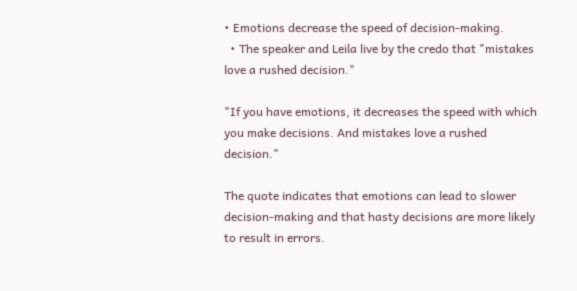• Emotions decrease the speed of decision-making.
  • The speaker and Leila live by the credo that "mistakes love a rushed decision."

"If you have emotions, it decreases the speed with which you make decisions. And mistakes love a rushed decision."

The quote indicates that emotions can lead to slower decision-making and that hasty decisions are more likely to result in errors.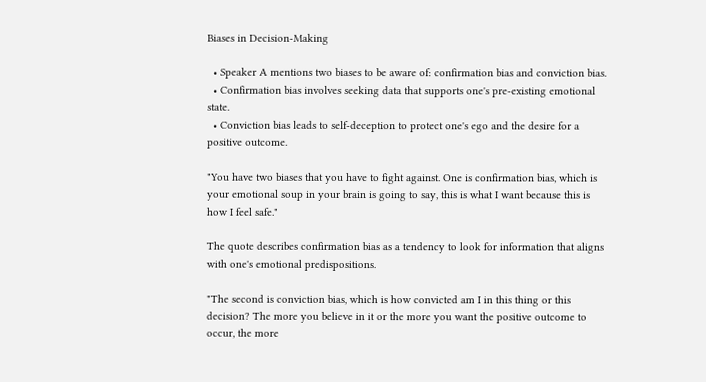Biases in Decision-Making

  • Speaker A mentions two biases to be aware of: confirmation bias and conviction bias.
  • Confirmation bias involves seeking data that supports one's pre-existing emotional state.
  • Conviction bias leads to self-deception to protect one's ego and the desire for a positive outcome.

"You have two biases that you have to fight against. One is confirmation bias, which is your emotional soup in your brain is going to say, this is what I want because this is how I feel safe."

The quote describes confirmation bias as a tendency to look for information that aligns with one's emotional predispositions.

"The second is conviction bias, which is how convicted am I in this thing or this decision? The more you believe in it or the more you want the positive outcome to occur, the more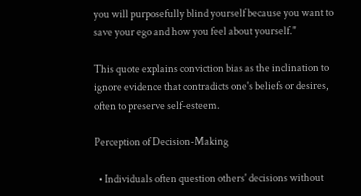you will purposefully blind yourself because you want to save your ego and how you feel about yourself."

This quote explains conviction bias as the inclination to ignore evidence that contradicts one's beliefs or desires, often to preserve self-esteem.

Perception of Decision-Making

  • Individuals often question others' decisions without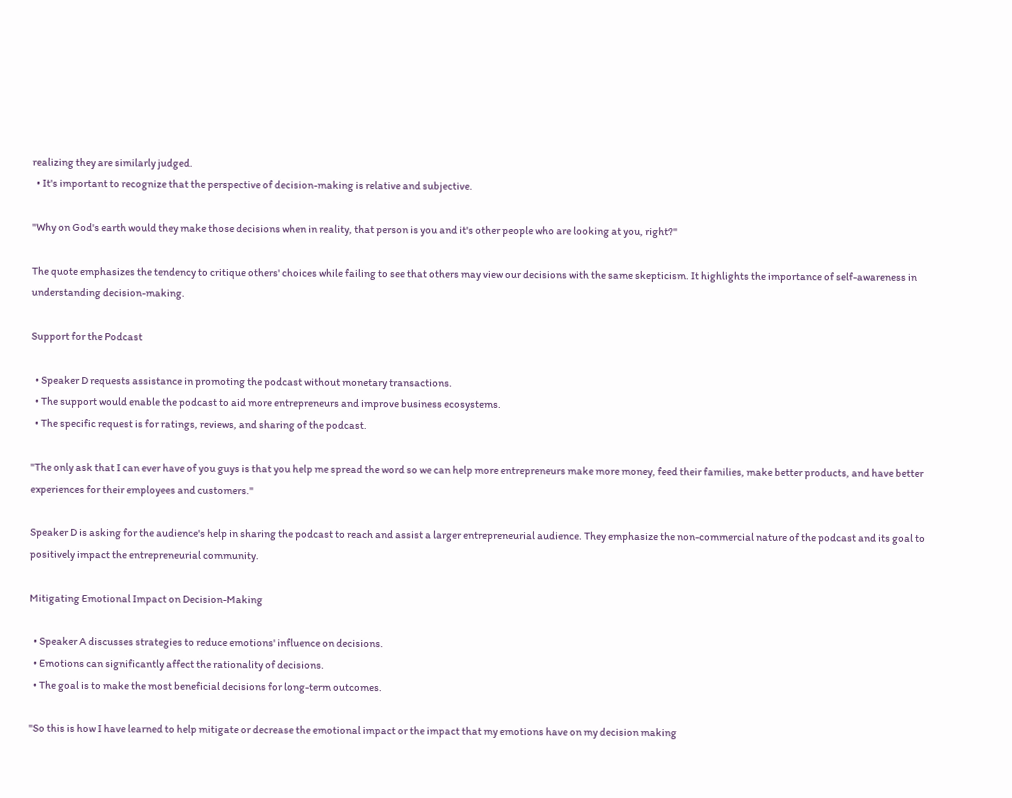realizing they are similarly judged.
  • It's important to recognize that the perspective of decision-making is relative and subjective.

"Why on God's earth would they make those decisions when in reality, that person is you and it's other people who are looking at you, right?"

The quote emphasizes the tendency to critique others' choices while failing to see that others may view our decisions with the same skepticism. It highlights the importance of self-awareness in understanding decision-making.

Support for the Podcast

  • Speaker D requests assistance in promoting the podcast without monetary transactions.
  • The support would enable the podcast to aid more entrepreneurs and improve business ecosystems.
  • The specific request is for ratings, reviews, and sharing of the podcast.

"The only ask that I can ever have of you guys is that you help me spread the word so we can help more entrepreneurs make more money, feed their families, make better products, and have better experiences for their employees and customers."

Speaker D is asking for the audience's help in sharing the podcast to reach and assist a larger entrepreneurial audience. They emphasize the non-commercial nature of the podcast and its goal to positively impact the entrepreneurial community.

Mitigating Emotional Impact on Decision-Making

  • Speaker A discusses strategies to reduce emotions' influence on decisions.
  • Emotions can significantly affect the rationality of decisions.
  • The goal is to make the most beneficial decisions for long-term outcomes.

"So this is how I have learned to help mitigate or decrease the emotional impact or the impact that my emotions have on my decision making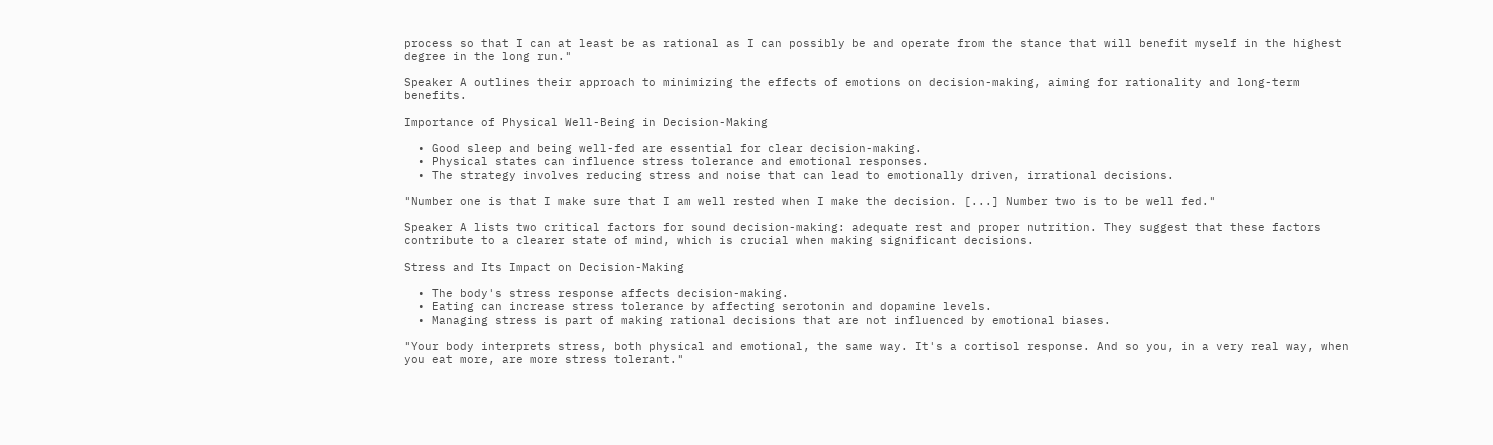process so that I can at least be as rational as I can possibly be and operate from the stance that will benefit myself in the highest degree in the long run."

Speaker A outlines their approach to minimizing the effects of emotions on decision-making, aiming for rationality and long-term benefits.

Importance of Physical Well-Being in Decision-Making

  • Good sleep and being well-fed are essential for clear decision-making.
  • Physical states can influence stress tolerance and emotional responses.
  • The strategy involves reducing stress and noise that can lead to emotionally driven, irrational decisions.

"Number one is that I make sure that I am well rested when I make the decision. [...] Number two is to be well fed."

Speaker A lists two critical factors for sound decision-making: adequate rest and proper nutrition. They suggest that these factors contribute to a clearer state of mind, which is crucial when making significant decisions.

Stress and Its Impact on Decision-Making

  • The body's stress response affects decision-making.
  • Eating can increase stress tolerance by affecting serotonin and dopamine levels.
  • Managing stress is part of making rational decisions that are not influenced by emotional biases.

"Your body interprets stress, both physical and emotional, the same way. It's a cortisol response. And so you, in a very real way, when you eat more, are more stress tolerant."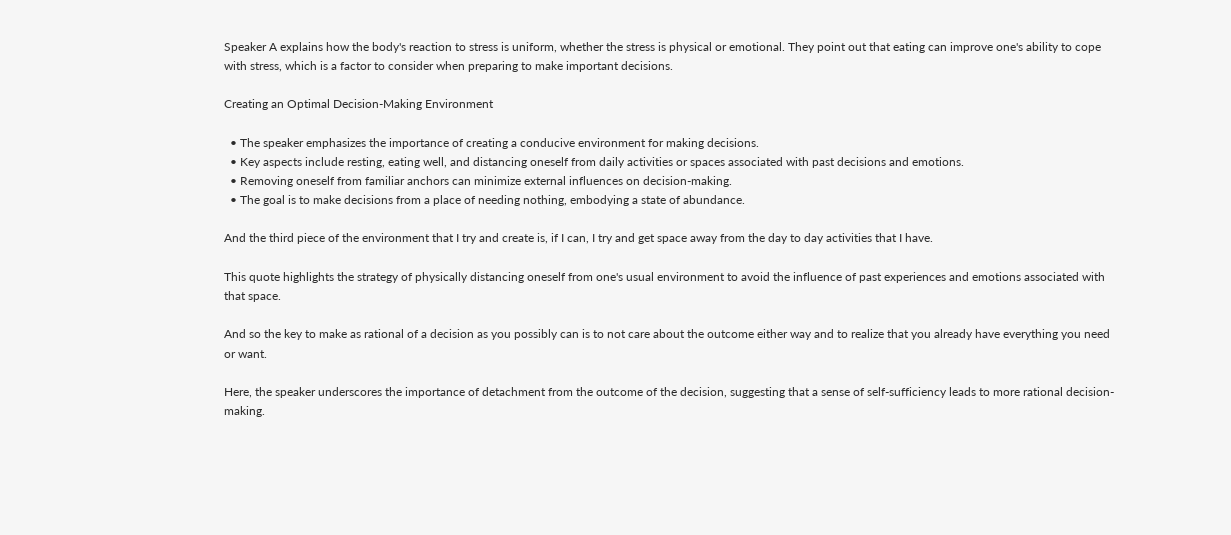Speaker A explains how the body's reaction to stress is uniform, whether the stress is physical or emotional. They point out that eating can improve one's ability to cope with stress, which is a factor to consider when preparing to make important decisions.

Creating an Optimal Decision-Making Environment

  • The speaker emphasizes the importance of creating a conducive environment for making decisions.
  • Key aspects include resting, eating well, and distancing oneself from daily activities or spaces associated with past decisions and emotions.
  • Removing oneself from familiar anchors can minimize external influences on decision-making.
  • The goal is to make decisions from a place of needing nothing, embodying a state of abundance.

And the third piece of the environment that I try and create is, if I can, I try and get space away from the day to day activities that I have.

This quote highlights the strategy of physically distancing oneself from one's usual environment to avoid the influence of past experiences and emotions associated with that space.

And so the key to make as rational of a decision as you possibly can is to not care about the outcome either way and to realize that you already have everything you need or want.

Here, the speaker underscores the importance of detachment from the outcome of the decision, suggesting that a sense of self-sufficiency leads to more rational decision-making.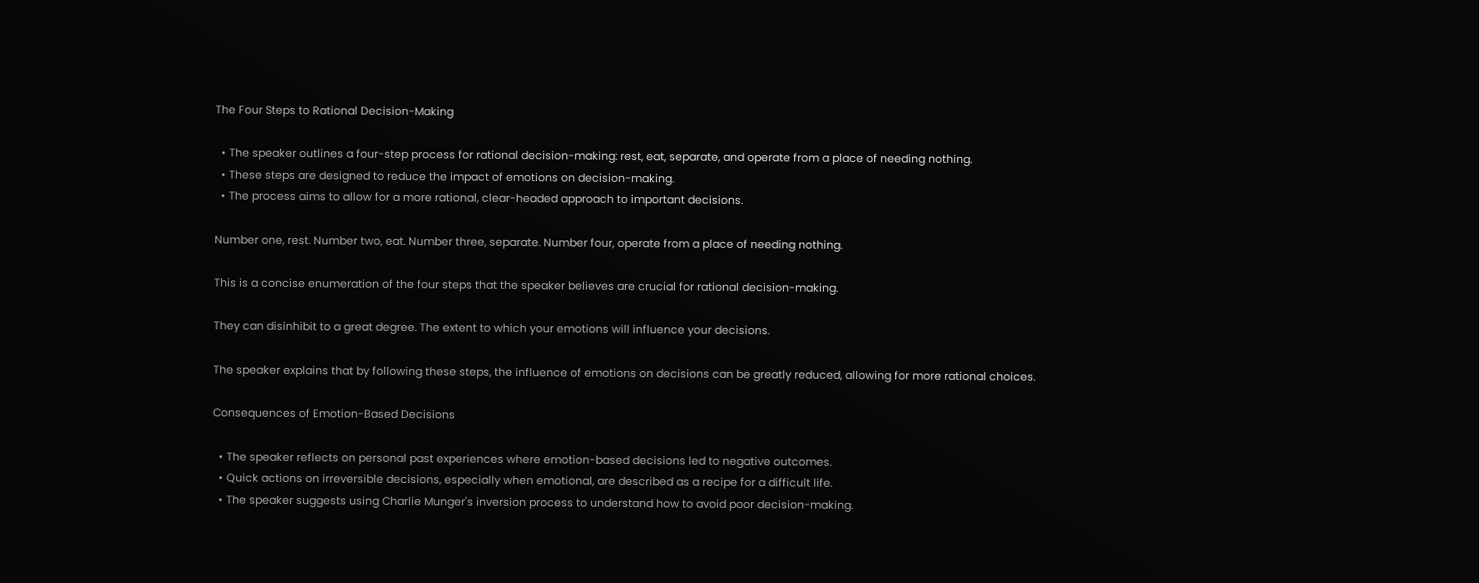The Four Steps to Rational Decision-Making

  • The speaker outlines a four-step process for rational decision-making: rest, eat, separate, and operate from a place of needing nothing.
  • These steps are designed to reduce the impact of emotions on decision-making.
  • The process aims to allow for a more rational, clear-headed approach to important decisions.

Number one, rest. Number two, eat. Number three, separate. Number four, operate from a place of needing nothing.

This is a concise enumeration of the four steps that the speaker believes are crucial for rational decision-making.

They can disinhibit to a great degree. The extent to which your emotions will influence your decisions.

The speaker explains that by following these steps, the influence of emotions on decisions can be greatly reduced, allowing for more rational choices.

Consequences of Emotion-Based Decisions

  • The speaker reflects on personal past experiences where emotion-based decisions led to negative outcomes.
  • Quick actions on irreversible decisions, especially when emotional, are described as a recipe for a difficult life.
  • The speaker suggests using Charlie Munger's inversion process to understand how to avoid poor decision-making.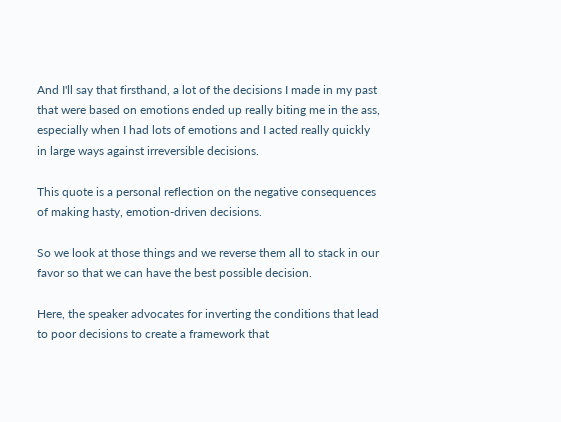And I'll say that firsthand, a lot of the decisions I made in my past that were based on emotions ended up really biting me in the ass, especially when I had lots of emotions and I acted really quickly in large ways against irreversible decisions.

This quote is a personal reflection on the negative consequences of making hasty, emotion-driven decisions.

So we look at those things and we reverse them all to stack in our favor so that we can have the best possible decision.

Here, the speaker advocates for inverting the conditions that lead to poor decisions to create a framework that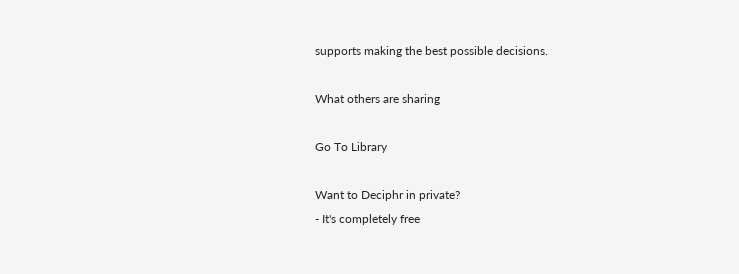supports making the best possible decisions.

What others are sharing

Go To Library

Want to Deciphr in private?
- It's completely free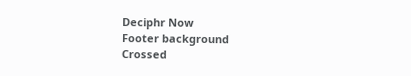Deciphr Now
Footer background
Crossed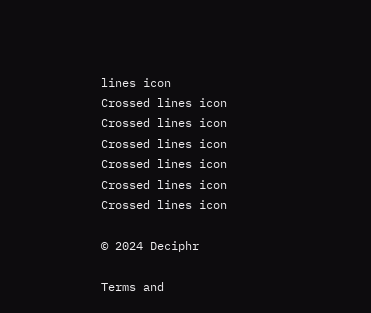lines icon
Crossed lines icon
Crossed lines icon
Crossed lines icon
Crossed lines icon
Crossed lines icon
Crossed lines icon

© 2024 Deciphr

Terms and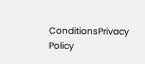ConditionsPrivacy Policy